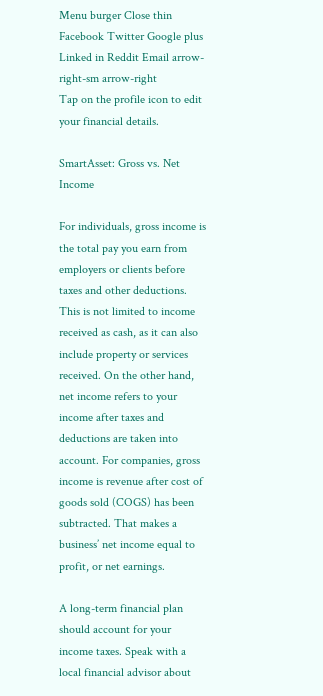Menu burger Close thin Facebook Twitter Google plus Linked in Reddit Email arrow-right-sm arrow-right
Tap on the profile icon to edit
your financial details.

SmartAsset: Gross vs. Net Income

For individuals, gross income is the total pay you earn from employers or clients before taxes and other deductions. This is not limited to income received as cash, as it can also include property or services received. On the other hand, net income refers to your income after taxes and deductions are taken into account. For companies, gross income is revenue after cost of goods sold (COGS) has been subtracted. That makes a business’ net income equal to profit, or net earnings.

A long-term financial plan should account for your income taxes. Speak with a local financial advisor about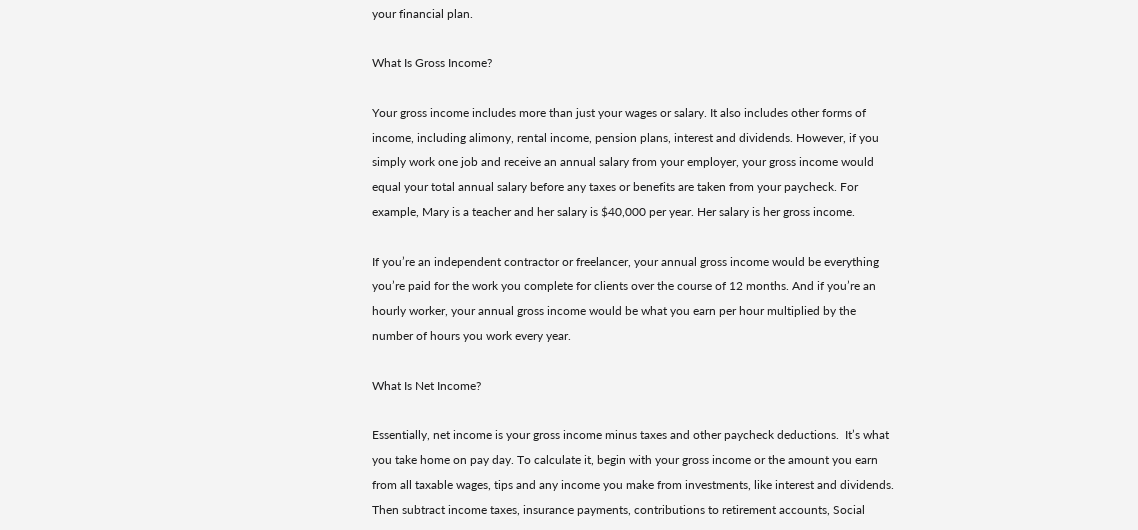your financial plan.

What Is Gross Income?

Your gross income includes more than just your wages or salary. It also includes other forms of income, including alimony, rental income, pension plans, interest and dividends. However, if you simply work one job and receive an annual salary from your employer, your gross income would equal your total annual salary before any taxes or benefits are taken from your paycheck. For example, Mary is a teacher and her salary is $40,000 per year. Her salary is her gross income.

If you’re an independent contractor or freelancer, your annual gross income would be everything you’re paid for the work you complete for clients over the course of 12 months. And if you’re an hourly worker, your annual gross income would be what you earn per hour multiplied by the number of hours you work every year.

What Is Net Income?

Essentially, net income is your gross income minus taxes and other paycheck deductions.  It’s what you take home on pay day. To calculate it, begin with your gross income or the amount you earn from all taxable wages, tips and any income you make from investments, like interest and dividends. Then subtract income taxes, insurance payments, contributions to retirement accounts, Social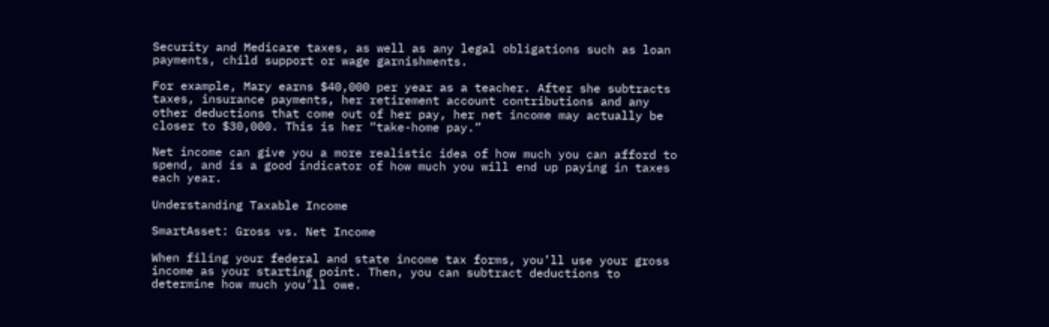Security and Medicare taxes, as well as any legal obligations such as loan payments, child support or wage garnishments.

For example, Mary earns $40,000 per year as a teacher. After she subtracts taxes, insurance payments, her retirement account contributions and any other deductions that come out of her pay, her net income may actually be closer to $30,000. This is her “take-home pay.”

Net income can give you a more realistic idea of how much you can afford to spend, and is a good indicator of how much you will end up paying in taxes each year.

Understanding Taxable Income

SmartAsset: Gross vs. Net Income

When filing your federal and state income tax forms, you’ll use your gross income as your starting point. Then, you can subtract deductions to determine how much you’ll owe.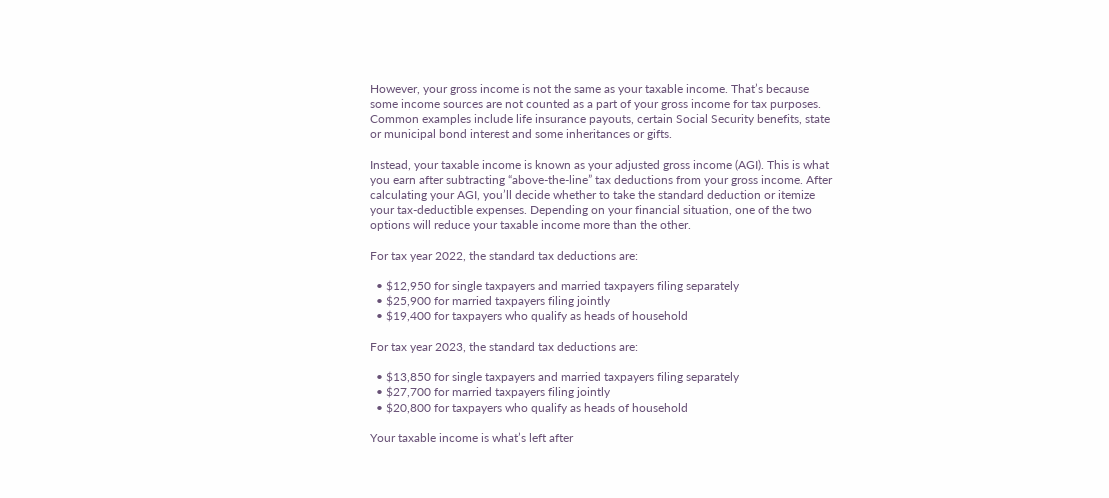However, your gross income is not the same as your taxable income. That’s because some income sources are not counted as a part of your gross income for tax purposes. Common examples include life insurance payouts, certain Social Security benefits, state or municipal bond interest and some inheritances or gifts.

Instead, your taxable income is known as your adjusted gross income (AGI). This is what you earn after subtracting “above-the-line” tax deductions from your gross income. After calculating your AGI, you’ll decide whether to take the standard deduction or itemize your tax-deductible expenses. Depending on your financial situation, one of the two options will reduce your taxable income more than the other.

For tax year 2022, the standard tax deductions are:

  • $12,950 for single taxpayers and married taxpayers filing separately
  • $25,900 for married taxpayers filing jointly
  • $19,400 for taxpayers who qualify as heads of household

For tax year 2023, the standard tax deductions are:

  • $13,850 for single taxpayers and married taxpayers filing separately
  • $27,700 for married taxpayers filing jointly
  • $20,800 for taxpayers who qualify as heads of household

Your taxable income is what’s left after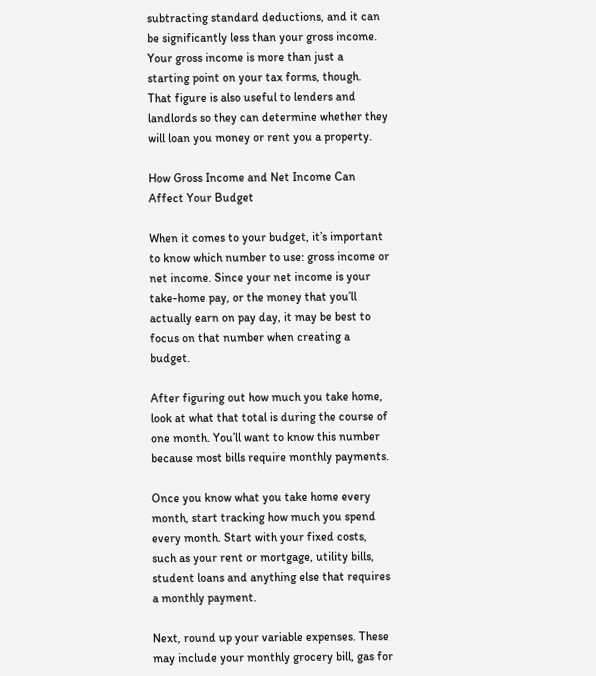subtracting standard deductions, and it can be significantly less than your gross income. Your gross income is more than just a starting point on your tax forms, though. That figure is also useful to lenders and landlords so they can determine whether they will loan you money or rent you a property.

How Gross Income and Net Income Can Affect Your Budget

When it comes to your budget, it’s important to know which number to use: gross income or net income. Since your net income is your take-home pay, or the money that you’ll actually earn on pay day, it may be best to focus on that number when creating a budget.

After figuring out how much you take home, look at what that total is during the course of one month. You’ll want to know this number because most bills require monthly payments.

Once you know what you take home every month, start tracking how much you spend every month. Start with your fixed costs, such as your rent or mortgage, utility bills, student loans and anything else that requires a monthly payment.

Next, round up your variable expenses. These may include your monthly grocery bill, gas for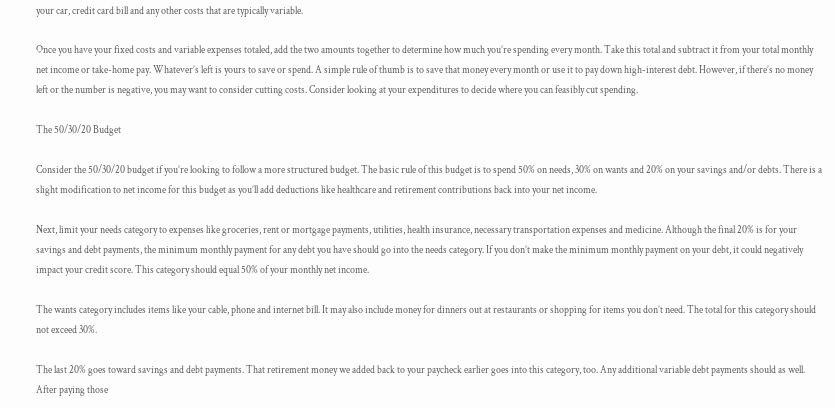your car, credit card bill and any other costs that are typically variable.

Once you have your fixed costs and variable expenses totaled, add the two amounts together to determine how much you’re spending every month. Take this total and subtract it from your total monthly net income or take-home pay. Whatever’s left is yours to save or spend. A simple rule of thumb is to save that money every month or use it to pay down high-interest debt. However, if there’s no money left or the number is negative, you may want to consider cutting costs. Consider looking at your expenditures to decide where you can feasibly cut spending.

The 50/30/20 Budget

Consider the 50/30/20 budget if you’re looking to follow a more structured budget. The basic rule of this budget is to spend 50% on needs, 30% on wants and 20% on your savings and/or debts. There is a slight modification to net income for this budget as you’ll add deductions like healthcare and retirement contributions back into your net income.

Next, limit your needs category to expenses like groceries, rent or mortgage payments, utilities, health insurance, necessary transportation expenses and medicine. Although the final 20% is for your savings and debt payments, the minimum monthly payment for any debt you have should go into the needs category. If you don’t make the minimum monthly payment on your debt, it could negatively impact your credit score. This category should equal 50% of your monthly net income.

The wants category includes items like your cable, phone and internet bill. It may also include money for dinners out at restaurants or shopping for items you don’t need. The total for this category should not exceed 30%.

The last 20% goes toward savings and debt payments. That retirement money we added back to your paycheck earlier goes into this category, too. Any additional variable debt payments should as well. After paying those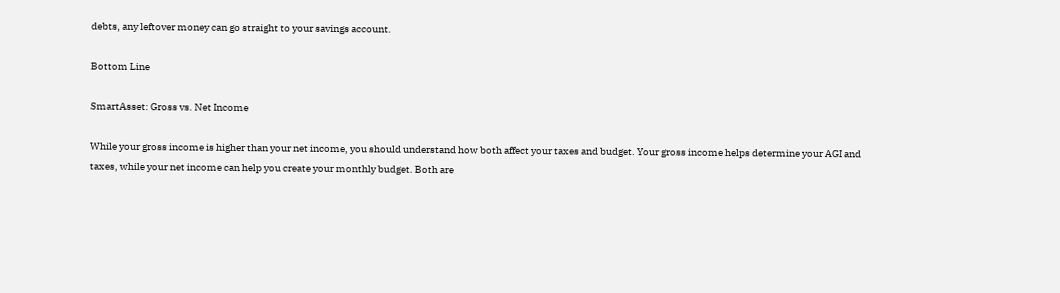debts, any leftover money can go straight to your savings account.

Bottom Line

SmartAsset: Gross vs. Net Income

While your gross income is higher than your net income, you should understand how both affect your taxes and budget. Your gross income helps determine your AGI and taxes, while your net income can help you create your monthly budget. Both are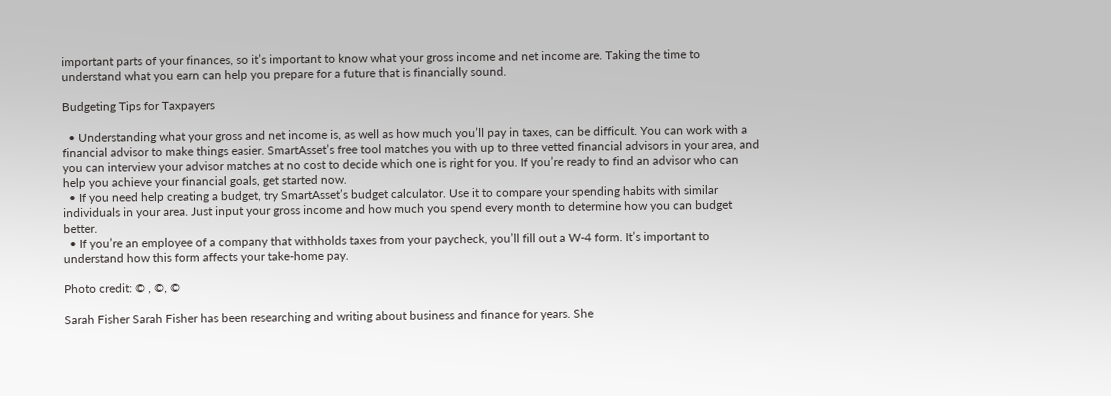important parts of your finances, so it’s important to know what your gross income and net income are. Taking the time to understand what you earn can help you prepare for a future that is financially sound.

Budgeting Tips for Taxpayers

  • Understanding what your gross and net income is, as well as how much you’ll pay in taxes, can be difficult. You can work with a financial advisor to make things easier. SmartAsset’s free tool matches you with up to three vetted financial advisors in your area, and you can interview your advisor matches at no cost to decide which one is right for you. If you’re ready to find an advisor who can help you achieve your financial goals, get started now.
  • If you need help creating a budget, try SmartAsset’s budget calculator. Use it to compare your spending habits with similar individuals in your area. Just input your gross income and how much you spend every month to determine how you can budget better.
  • If you’re an employee of a company that withholds taxes from your paycheck, you’ll fill out a W-4 form. It’s important to understand how this form affects your take-home pay.

Photo credit: © , ©, ©

Sarah Fisher Sarah Fisher has been researching and writing about business and finance for years. She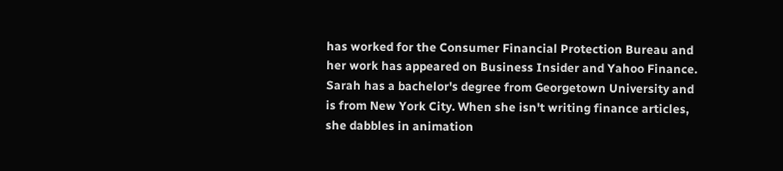has worked for the Consumer Financial Protection Bureau and her work has appeared on Business Insider and Yahoo Finance. Sarah has a bachelor's degree from Georgetown University and is from New York City. When she isn't writing finance articles, she dabbles in animation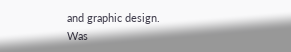and graphic design.
Was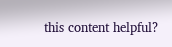this content helpful?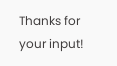Thanks for your input!